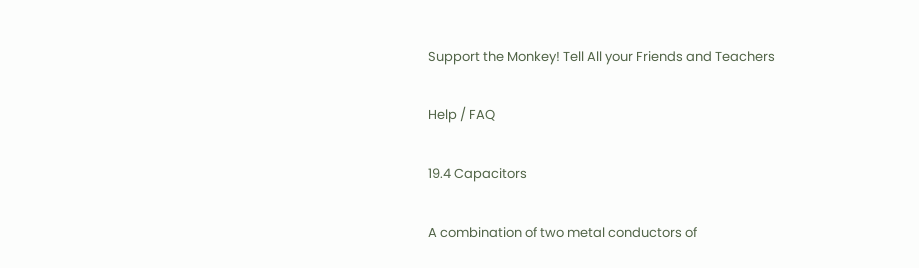Support the Monkey! Tell All your Friends and Teachers

Help / FAQ

19.4 Capacitors

A combination of two metal conductors of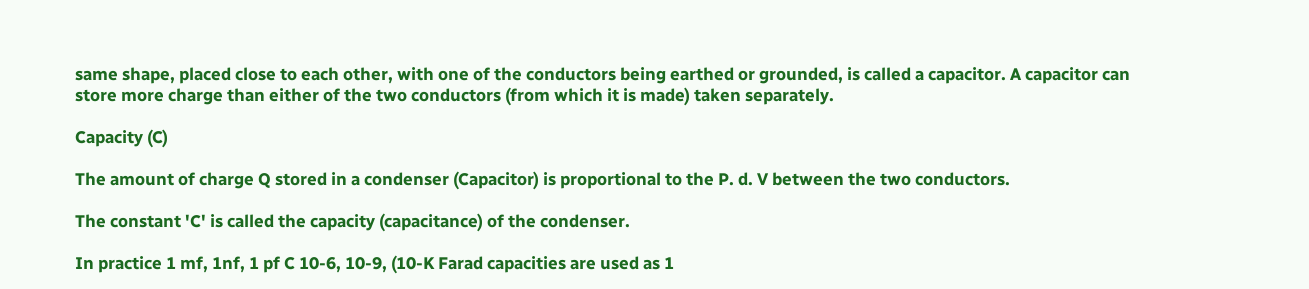same shape, placed close to each other, with one of the conductors being earthed or grounded, is called a capacitor. A capacitor can store more charge than either of the two conductors (from which it is made) taken separately.

Capacity (C)

The amount of charge Q stored in a condenser (Capacitor) is proportional to the P. d. V between the two conductors.

The constant 'C' is called the capacity (capacitance) of the condenser.

In practice 1 mf, 1nf, 1 pf C 10-6, 10-9, (10-K Farad capacities are used as 1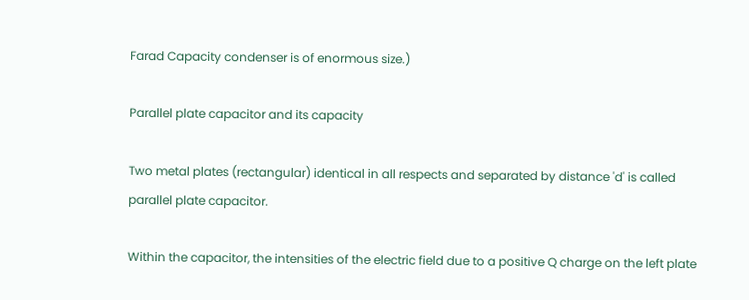Farad Capacity condenser is of enormous size.)

Parallel plate capacitor and its capacity

Two metal plates (rectangular) identical in all respects and separated by distance 'd' is called parallel plate capacitor.

Within the capacitor, the intensities of the electric field due to a positive Q charge on the left plate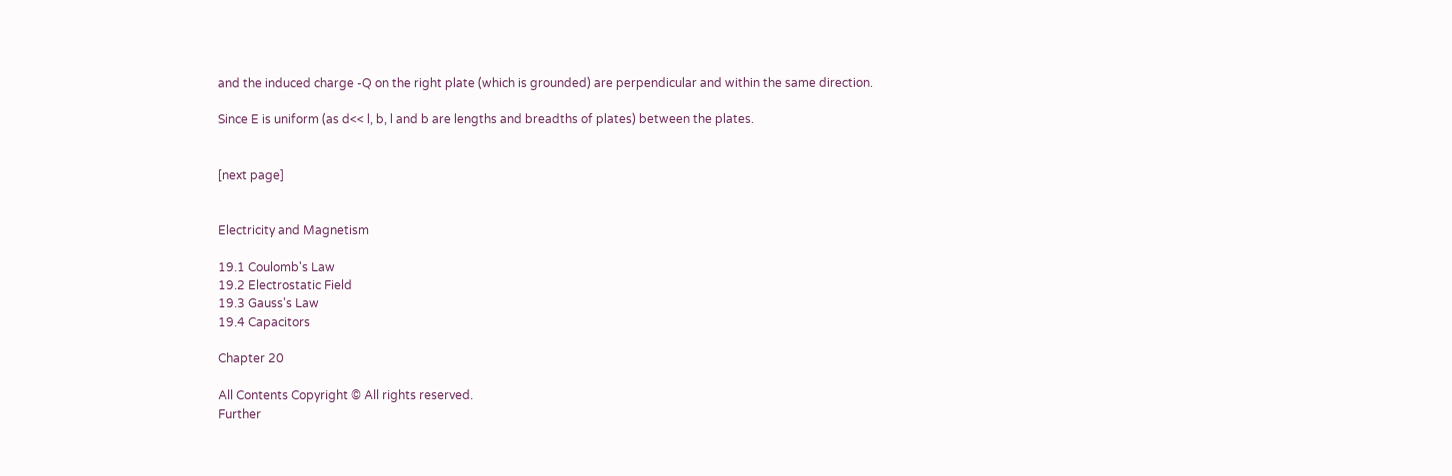and the induced charge -Q on the right plate (which is grounded) are perpendicular and within the same direction.

Since E is uniform (as d<< l, b, l and b are lengths and breadths of plates) between the plates.


[next page]


Electricity and Magnetism

19.1 Coulomb's Law
19.2 Electrostatic Field
19.3 Gauss's Law
19.4 Capacitors

Chapter 20

All Contents Copyright © All rights reserved.
Further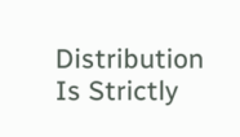Distribution Is Strictly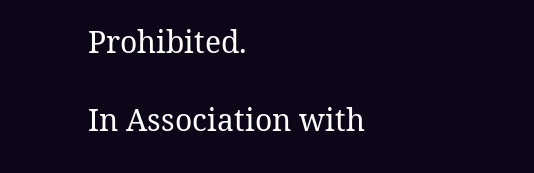Prohibited.

In Association with